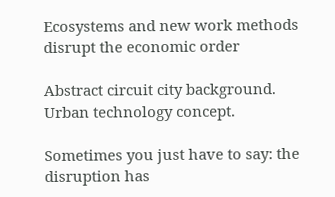Ecosystems and new work methods disrupt the economic order

Abstract circuit city background. Urban technology concept.

Sometimes you just have to say: the disruption has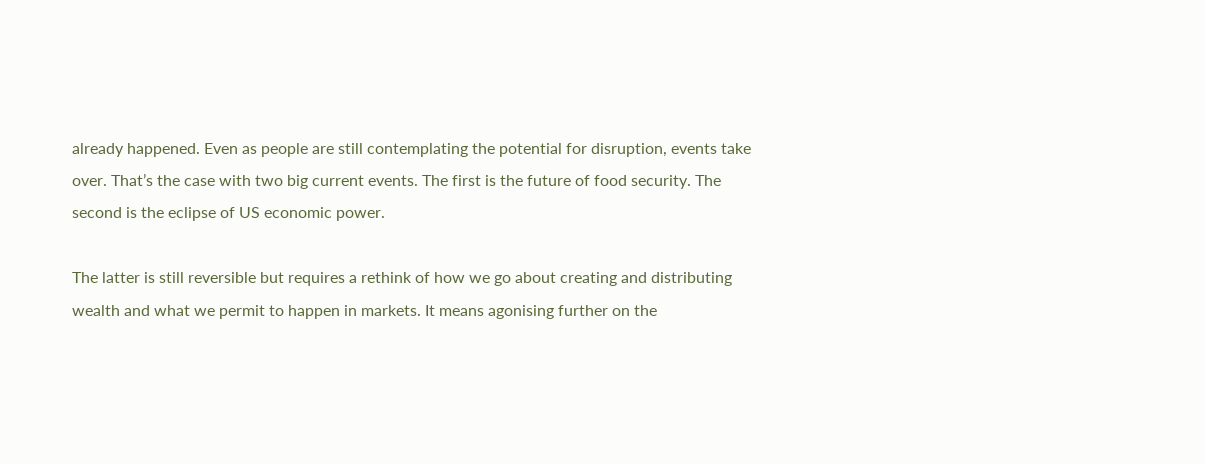already happened. Even as people are still contemplating the potential for disruption, events take over. That’s the case with two big current events. The first is the future of food security. The second is the eclipse of US economic power.

The latter is still reversible but requires a rethink of how we go about creating and distributing wealth and what we permit to happen in markets. It means agonising further on the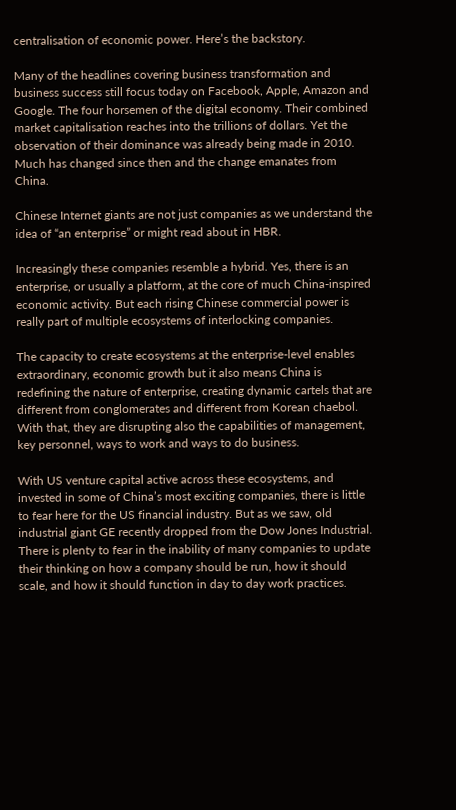centralisation of economic power. Here’s the backstory.

Many of the headlines covering business transformation and business success still focus today on Facebook, Apple, Amazon and Google. The four horsemen of the digital economy. Their combined market capitalisation reaches into the trillions of dollars. Yet the observation of their dominance was already being made in 2010. Much has changed since then and the change emanates from China.

Chinese Internet giants are not just companies as we understand the idea of “an enterprise” or might read about in HBR.

Increasingly these companies resemble a hybrid. Yes, there is an enterprise, or usually a platform, at the core of much China-inspired economic activity. But each rising Chinese commercial power is really part of multiple ecosystems of interlocking companies.

The capacity to create ecosystems at the enterprise-level enables extraordinary, economic growth but it also means China is redefining the nature of enterprise, creating dynamic cartels that are different from conglomerates and different from Korean chaebol. With that, they are disrupting also the capabilities of management, key personnel, ways to work and ways to do business.

With US venture capital active across these ecosystems, and invested in some of China’s most exciting companies, there is little to fear here for the US financial industry. But as we saw, old industrial giant GE recently dropped from the Dow Jones Industrial. There is plenty to fear in the inability of many companies to update their thinking on how a company should be run, how it should scale, and how it should function in day to day work practices.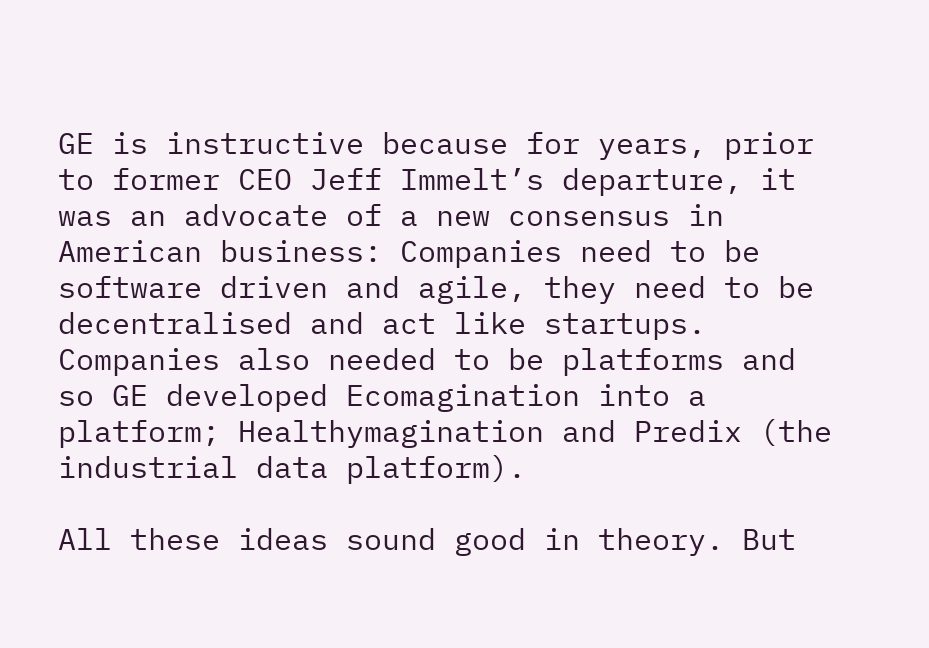GE is instructive because for years, prior to former CEO Jeff Immelt’s departure, it was an advocate of a new consensus in American business: Companies need to be software driven and agile, they need to be decentralised and act like startups. Companies also needed to be platforms and so GE developed Ecomagination into a platform; Healthymagination and Predix (the industrial data platform).

All these ideas sound good in theory. But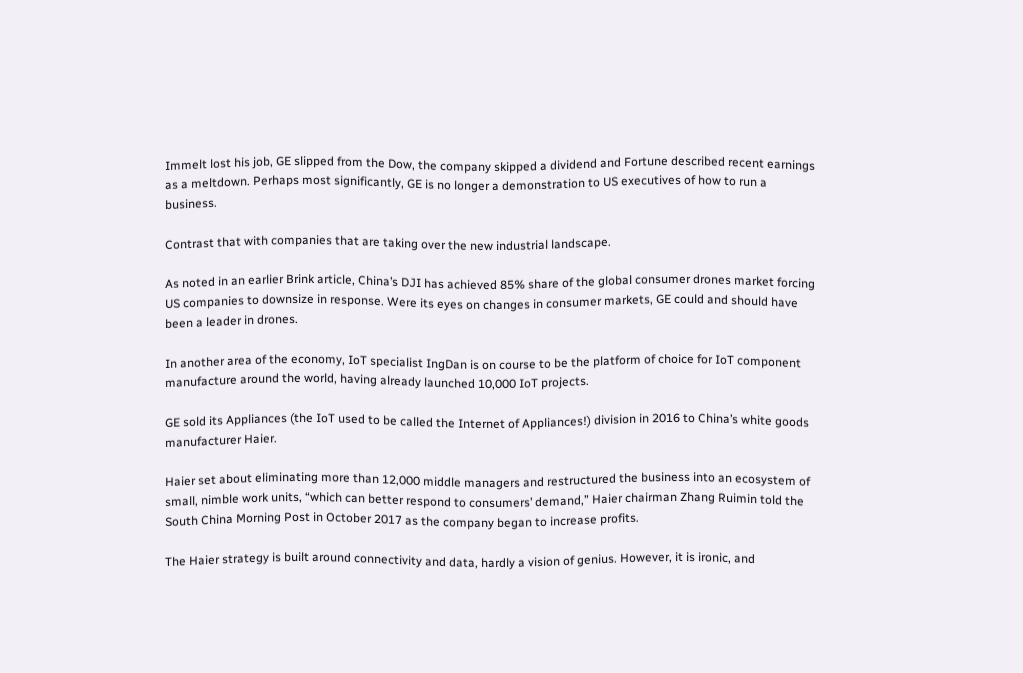Immelt lost his job, GE slipped from the Dow, the company skipped a dividend and Fortune described recent earnings as a meltdown. Perhaps most significantly, GE is no longer a demonstration to US executives of how to run a business.

Contrast that with companies that are taking over the new industrial landscape.

As noted in an earlier Brink article, China’s DJI has achieved 85% share of the global consumer drones market forcing US companies to downsize in response. Were its eyes on changes in consumer markets, GE could and should have been a leader in drones.

In another area of the economy, IoT specialist IngDan is on course to be the platform of choice for IoT component manufacture around the world, having already launched 10,000 IoT projects.

GE sold its Appliances (the IoT used to be called the Internet of Appliances!) division in 2016 to China’s white goods manufacturer Haier.

Haier set about eliminating more than 12,000 middle managers and restructured the business into an ecosystem of small, nimble work units, “which can better respond to consumers’ demand,” Haier chairman Zhang Ruimin told the South China Morning Post in October 2017 as the company began to increase profits.

The Haier strategy is built around connectivity and data, hardly a vision of genius. However, it is ironic, and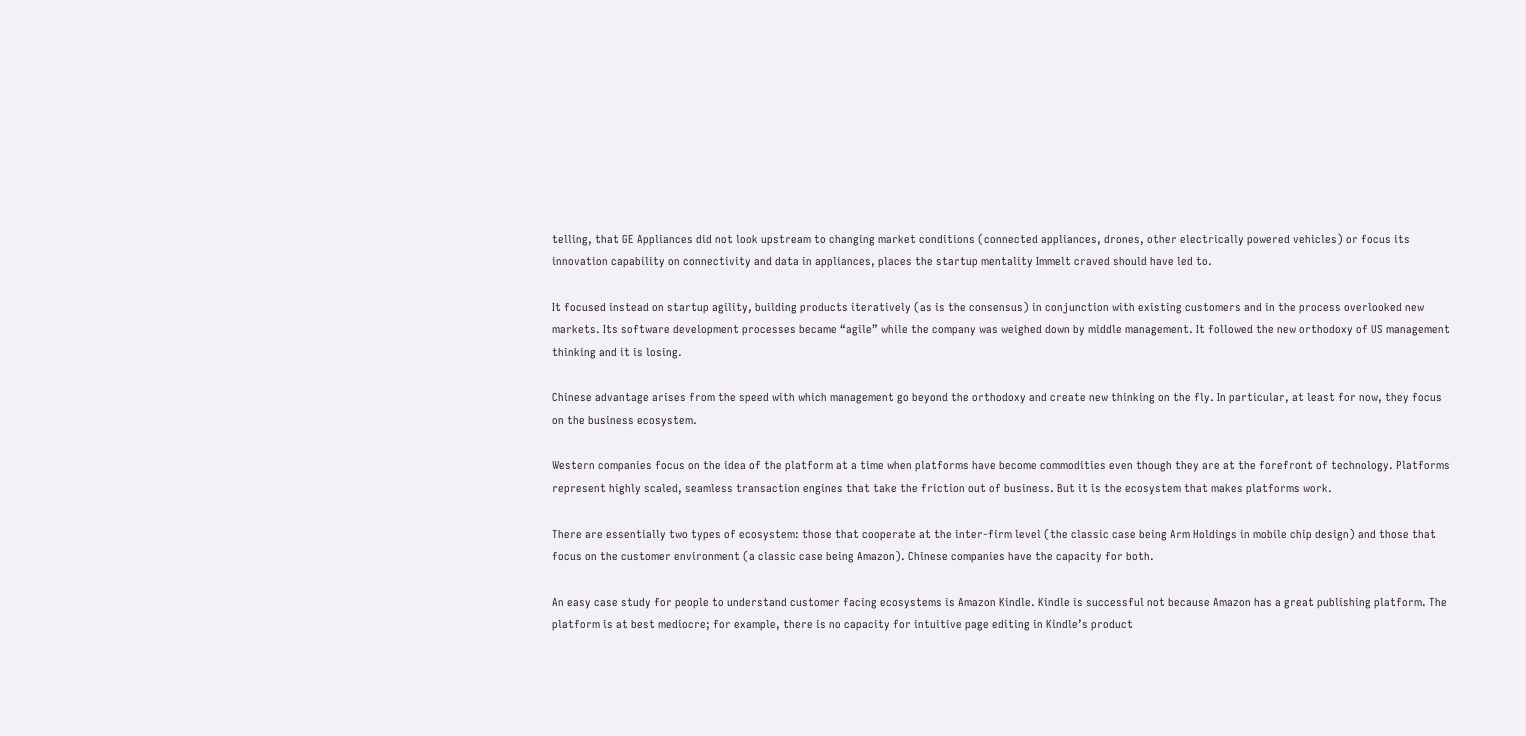telling, that GE Appliances did not look upstream to changing market conditions (connected appliances, drones, other electrically powered vehicles) or focus its innovation capability on connectivity and data in appliances, places the startup mentality Immelt craved should have led to.

It focused instead on startup agility, building products iteratively (as is the consensus) in conjunction with existing customers and in the process overlooked new markets. Its software development processes became “agile” while the company was weighed down by middle management. It followed the new orthodoxy of US management thinking and it is losing.

Chinese advantage arises from the speed with which management go beyond the orthodoxy and create new thinking on the fly. In particular, at least for now, they focus on the business ecosystem.

Western companies focus on the idea of the platform at a time when platforms have become commodities even though they are at the forefront of technology. Platforms represent highly scaled, seamless transaction engines that take the friction out of business. But it is the ecosystem that makes platforms work.

There are essentially two types of ecosystem: those that cooperate at the inter-firm level (the classic case being Arm Holdings in mobile chip design) and those that focus on the customer environment (a classic case being Amazon). Chinese companies have the capacity for both.

An easy case study for people to understand customer facing ecosystems is Amazon Kindle. Kindle is successful not because Amazon has a great publishing platform. The platform is at best mediocre; for example, there is no capacity for intuitive page editing in Kindle’s product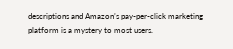descriptions and Amazon’s pay-per-click marketing platform is a mystery to most users.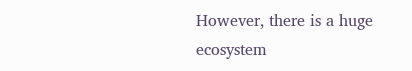However, there is a huge ecosystem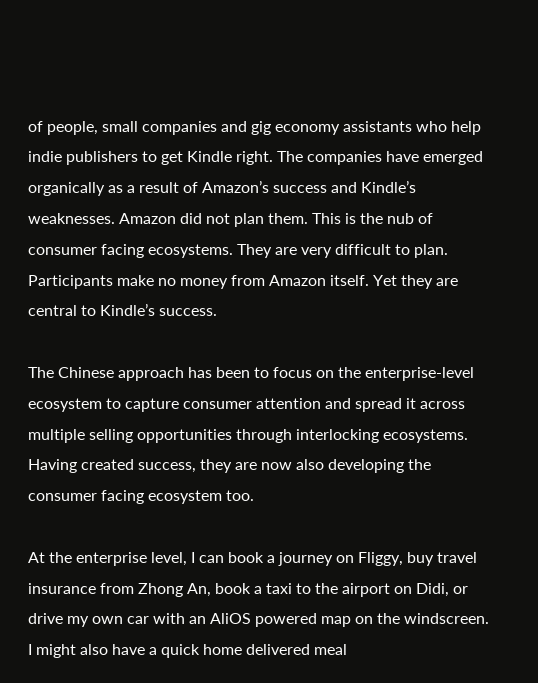of people, small companies and gig economy assistants who help indie publishers to get Kindle right. The companies have emerged organically as a result of Amazon’s success and Kindle’s weaknesses. Amazon did not plan them. This is the nub of consumer facing ecosystems. They are very difficult to plan. Participants make no money from Amazon itself. Yet they are central to Kindle’s success.

The Chinese approach has been to focus on the enterprise-level ecosystem to capture consumer attention and spread it across multiple selling opportunities through interlocking ecosystems. Having created success, they are now also developing the consumer facing ecosystem too.

At the enterprise level, I can book a journey on Fliggy, buy travel insurance from Zhong An, book a taxi to the airport on Didi, or drive my own car with an AliOS powered map on the windscreen. I might also have a quick home delivered meal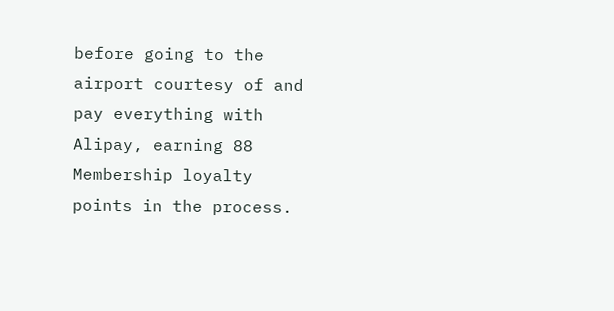before going to the airport courtesy of and pay everything with Alipay, earning 88 Membership loyalty points in the process.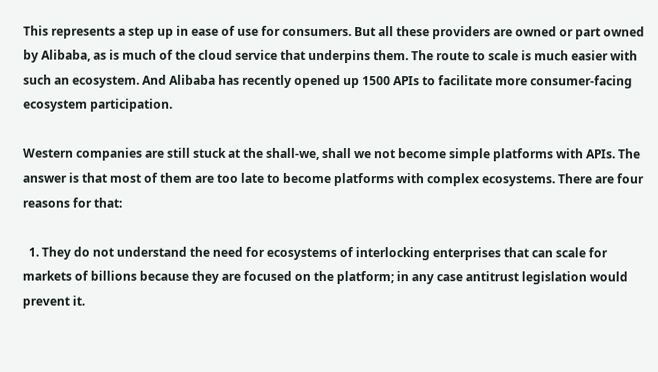This represents a step up in ease of use for consumers. But all these providers are owned or part owned by Alibaba, as is much of the cloud service that underpins them. The route to scale is much easier with such an ecosystem. And Alibaba has recently opened up 1500 APIs to facilitate more consumer-facing ecosystem participation.

Western companies are still stuck at the shall-we, shall we not become simple platforms with APIs. The answer is that most of them are too late to become platforms with complex ecosystems. There are four reasons for that:

  1. They do not understand the need for ecosystems of interlocking enterprises that can scale for markets of billions because they are focused on the platform; in any case antitrust legislation would prevent it.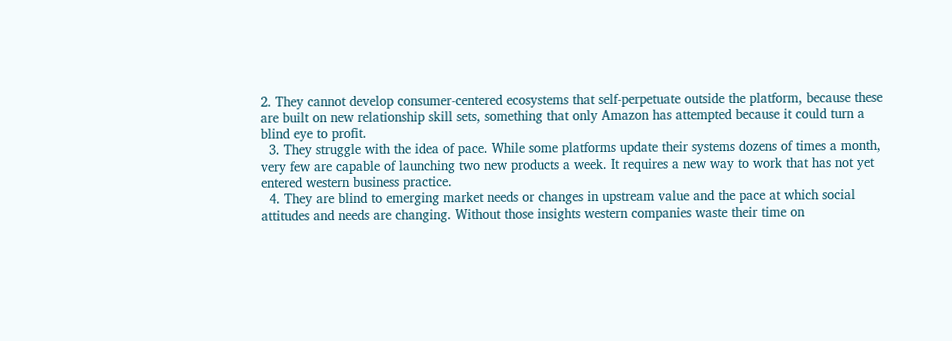2. They cannot develop consumer-centered ecosystems that self-perpetuate outside the platform, because these are built on new relationship skill sets, something that only Amazon has attempted because it could turn a blind eye to profit.
  3. They struggle with the idea of pace. While some platforms update their systems dozens of times a month, very few are capable of launching two new products a week. It requires a new way to work that has not yet entered western business practice.
  4. They are blind to emerging market needs or changes in upstream value and the pace at which social attitudes and needs are changing. Without those insights western companies waste their time on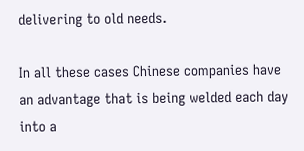delivering to old needs.

In all these cases Chinese companies have an advantage that is being welded each day into a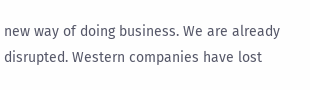new way of doing business. We are already disrupted. Western companies have lost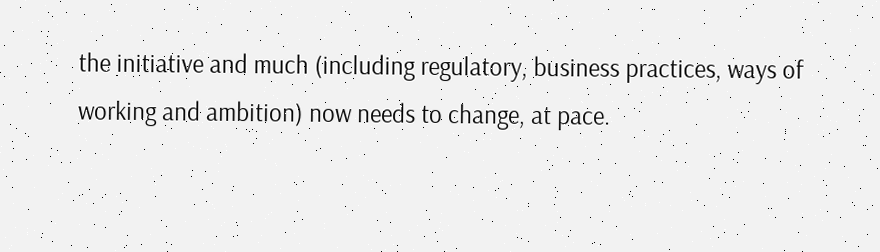the initiative and much (including regulatory, business practices, ways of working and ambition) now needs to change, at pace.